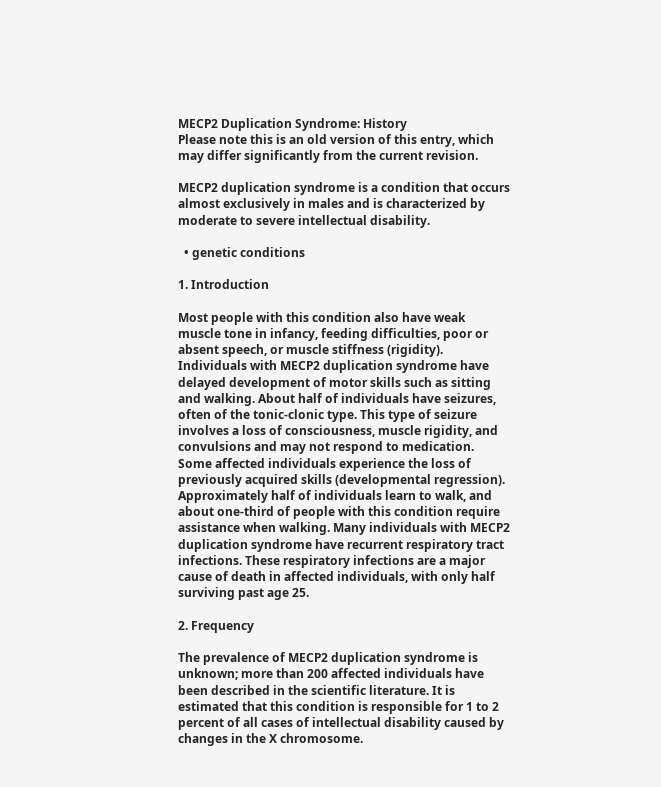MECP2 Duplication Syndrome: History
Please note this is an old version of this entry, which may differ significantly from the current revision.

MECP2 duplication syndrome is a condition that occurs almost exclusively in males and is characterized by moderate to severe intellectual disability.

  • genetic conditions

1. Introduction

Most people with this condition also have weak muscle tone in infancy, feeding difficulties, poor or absent speech, or muscle stiffness (rigidity). Individuals with MECP2 duplication syndrome have delayed development of motor skills such as sitting and walking. About half of individuals have seizures, often of the tonic-clonic type. This type of seizure involves a loss of consciousness, muscle rigidity, and convulsions and may not respond to medication. Some affected individuals experience the loss of previously acquired skills (developmental regression). Approximately half of individuals learn to walk, and about one-third of people with this condition require assistance when walking. Many individuals with MECP2 duplication syndrome have recurrent respiratory tract infections. These respiratory infections are a major cause of death in affected individuals, with only half surviving past age 25.

2. Frequency

The prevalence of MECP2 duplication syndrome is unknown; more than 200 affected individuals have been described in the scientific literature. It is estimated that this condition is responsible for 1 to 2 percent of all cases of intellectual disability caused by changes in the X chromosome.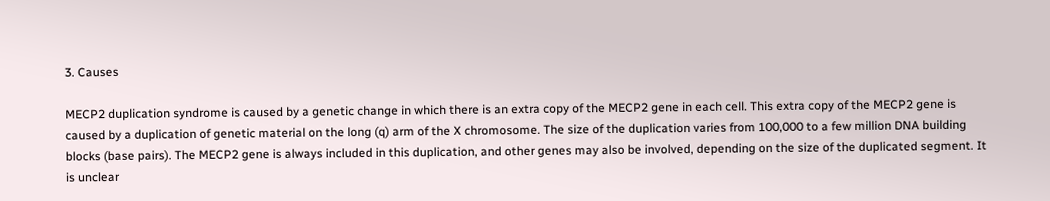3. Causes

MECP2 duplication syndrome is caused by a genetic change in which there is an extra copy of the MECP2 gene in each cell. This extra copy of the MECP2 gene is caused by a duplication of genetic material on the long (q) arm of the X chromosome. The size of the duplication varies from 100,000 to a few million DNA building blocks (base pairs). The MECP2 gene is always included in this duplication, and other genes may also be involved, depending on the size of the duplicated segment. It is unclear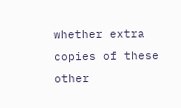whether extra copies of these other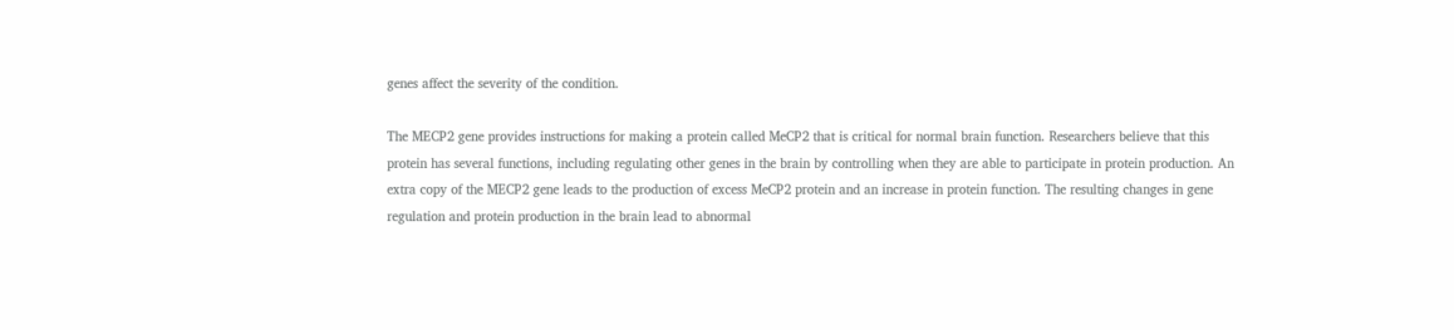genes affect the severity of the condition.

The MECP2 gene provides instructions for making a protein called MeCP2 that is critical for normal brain function. Researchers believe that this protein has several functions, including regulating other genes in the brain by controlling when they are able to participate in protein production. An extra copy of the MECP2 gene leads to the production of excess MeCP2 protein and an increase in protein function. The resulting changes in gene regulation and protein production in the brain lead to abnormal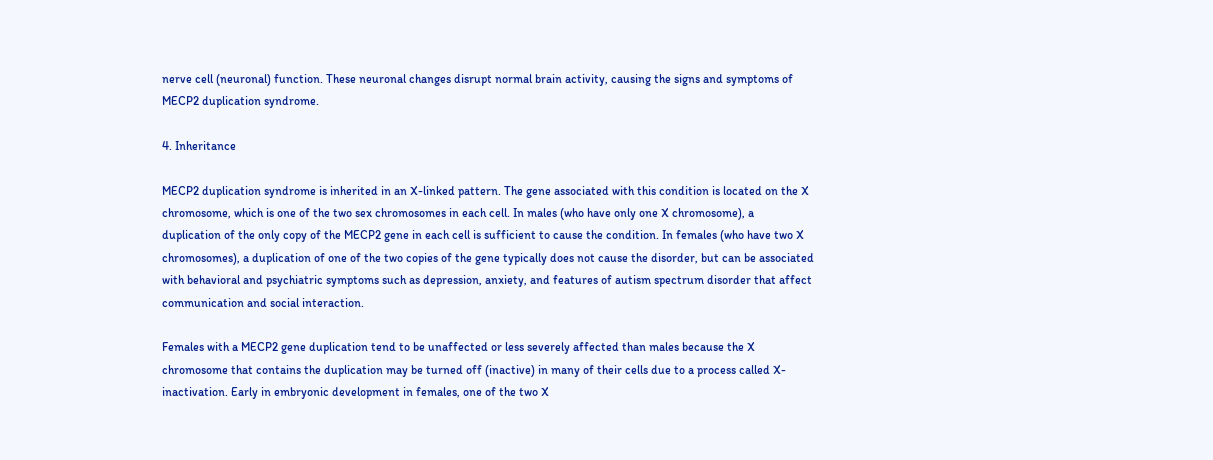nerve cell (neuronal) function. These neuronal changes disrupt normal brain activity, causing the signs and symptoms of MECP2 duplication syndrome.

4. Inheritance

MECP2 duplication syndrome is inherited in an X-linked pattern. The gene associated with this condition is located on the X chromosome, which is one of the two sex chromosomes in each cell. In males (who have only one X chromosome), a duplication of the only copy of the MECP2 gene in each cell is sufficient to cause the condition. In females (who have two X chromosomes), a duplication of one of the two copies of the gene typically does not cause the disorder, but can be associated with behavioral and psychiatric symptoms such as depression, anxiety, and features of autism spectrum disorder that affect communication and social interaction.

Females with a MECP2 gene duplication tend to be unaffected or less severely affected than males because the X chromosome that contains the duplication may be turned off (inactive) in many of their cells due to a process called X-inactivation. Early in embryonic development in females, one of the two X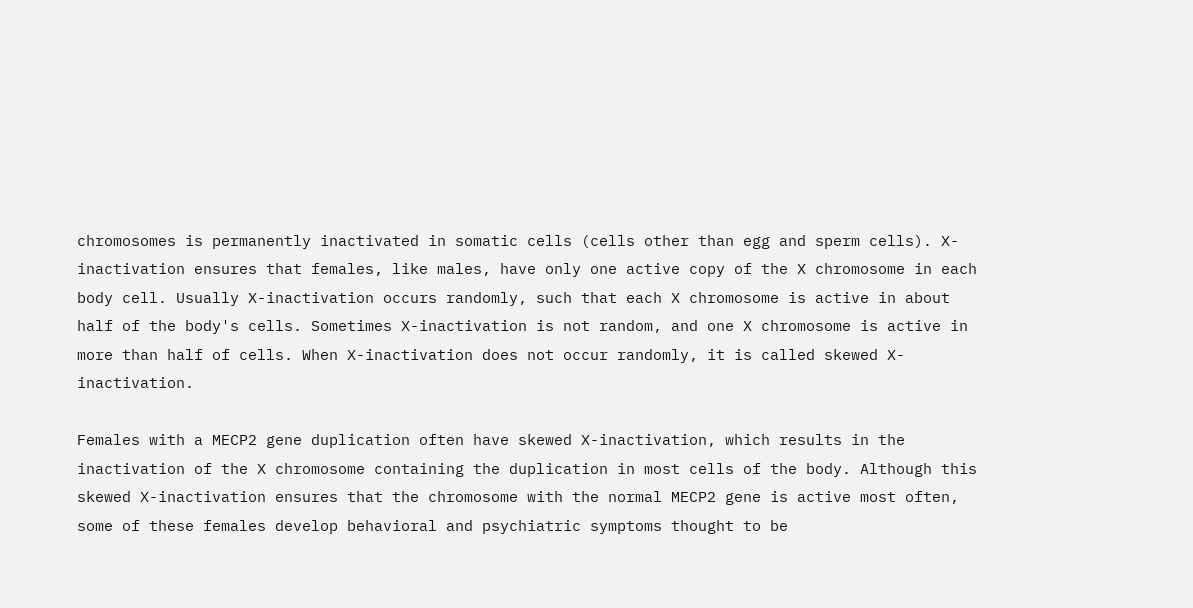chromosomes is permanently inactivated in somatic cells (cells other than egg and sperm cells). X-inactivation ensures that females, like males, have only one active copy of the X chromosome in each body cell. Usually X-inactivation occurs randomly, such that each X chromosome is active in about half of the body's cells. Sometimes X-inactivation is not random, and one X chromosome is active in more than half of cells. When X-inactivation does not occur randomly, it is called skewed X-inactivation.

Females with a MECP2 gene duplication often have skewed X-inactivation, which results in the inactivation of the X chromosome containing the duplication in most cells of the body. Although this skewed X-inactivation ensures that the chromosome with the normal MECP2 gene is active most often, some of these females develop behavioral and psychiatric symptoms thought to be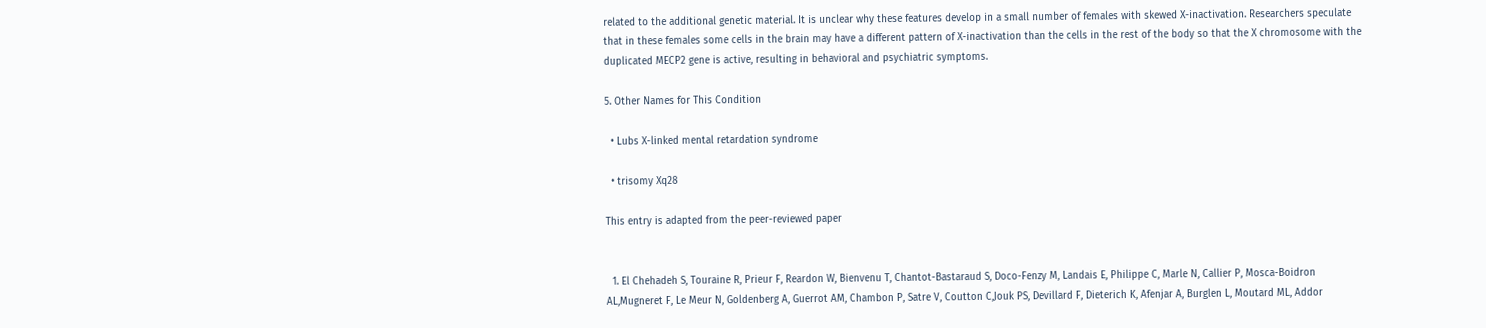related to the additional genetic material. It is unclear why these features develop in a small number of females with skewed X-inactivation. Researchers speculate that in these females some cells in the brain may have a different pattern of X-inactivation than the cells in the rest of the body so that the X chromosome with the duplicated MECP2 gene is active, resulting in behavioral and psychiatric symptoms.

5. Other Names for This Condition

  • Lubs X-linked mental retardation syndrome

  • trisomy Xq28

This entry is adapted from the peer-reviewed paper


  1. El Chehadeh S, Touraine R, Prieur F, Reardon W, Bienvenu T, Chantot-Bastaraud S, Doco-Fenzy M, Landais E, Philippe C, Marle N, Callier P, Mosca-Boidron AL,Mugneret F, Le Meur N, Goldenberg A, Guerrot AM, Chambon P, Satre V, Coutton C,Jouk PS, Devillard F, Dieterich K, Afenjar A, Burglen L, Moutard ML, Addor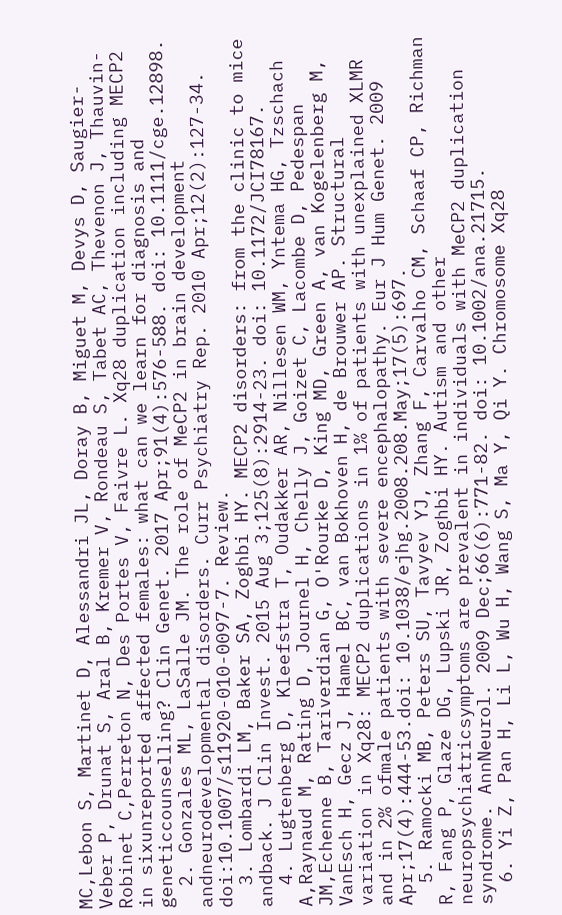MC,Lebon S, Martinet D, Alessandri JL, Doray B, Miguet M, Devys D, Saugier-Veber P, Drunat S, Aral B, Kremer V, Rondeau S, Tabet AC, Thevenon J, Thauvin-Robinet C,Perreton N, Des Portes V, Faivre L. Xq28 duplication including MECP2 in sixunreported affected females: what can we learn for diagnosis and geneticcounselling? Clin Genet. 2017 Apr;91(4):576-588. doi: 10.1111/cge.12898.
  2. Gonzales ML, LaSalle JM. The role of MeCP2 in brain development andneurodevelopmental disorders. Curr Psychiatry Rep. 2010 Apr;12(2):127-34. doi:10.1007/s11920-010-0097-7. Review.
  3. Lombardi LM, Baker SA, Zoghbi HY. MECP2 disorders: from the clinic to mice andback. J Clin Invest. 2015 Aug 3;125(8):2914-23. doi: 10.1172/JCI78167.
  4. Lugtenberg D, Kleefstra T, Oudakker AR, Nillesen WM, Yntema HG, Tzschach A,Raynaud M, Rating D, Journel H, Chelly J, Goizet C, Lacombe D, Pedespan JM,Echenne B, Tariverdian G, O'Rourke D, King MD, Green A, van Kogelenberg M, VanEsch H, Gecz J, Hamel BC, van Bokhoven H, de Brouwer AP. Structural variation in Xq28: MECP2 duplications in 1% of patients with unexplained XLMR and in 2% ofmale patients with severe encephalopathy. Eur J Hum Genet. 2009 Apr;17(4):444-53.doi: 10.1038/ejhg.2008.208.May;17(5):697.
  5. Ramocki MB, Peters SU, Tavyev YJ, Zhang F, Carvalho CM, Schaaf CP, Richman R, Fang P, Glaze DG, Lupski JR, Zoghbi HY. Autism and other neuropsychiatricsymptoms are prevalent in individuals with MeCP2 duplication syndrome. AnnNeurol. 2009 Dec;66(6):771-82. doi: 10.1002/ana.21715.
  6. Yi Z, Pan H, Li L, Wu H, Wang S, Ma Y, Qi Y. Chromosome Xq28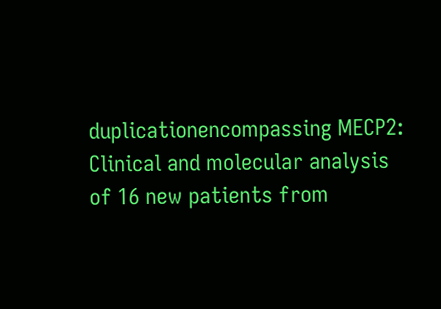duplicationencompassing MECP2: Clinical and molecular analysis of 16 new patients from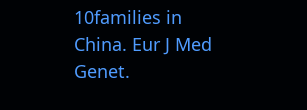10families in China. Eur J Med Genet.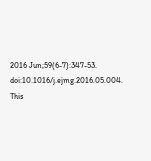2016 Jun;59(6-7):347-53. doi:10.1016/j.ejmg.2016.05.004.
This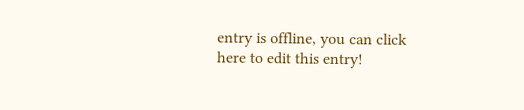entry is offline, you can click here to edit this entry!